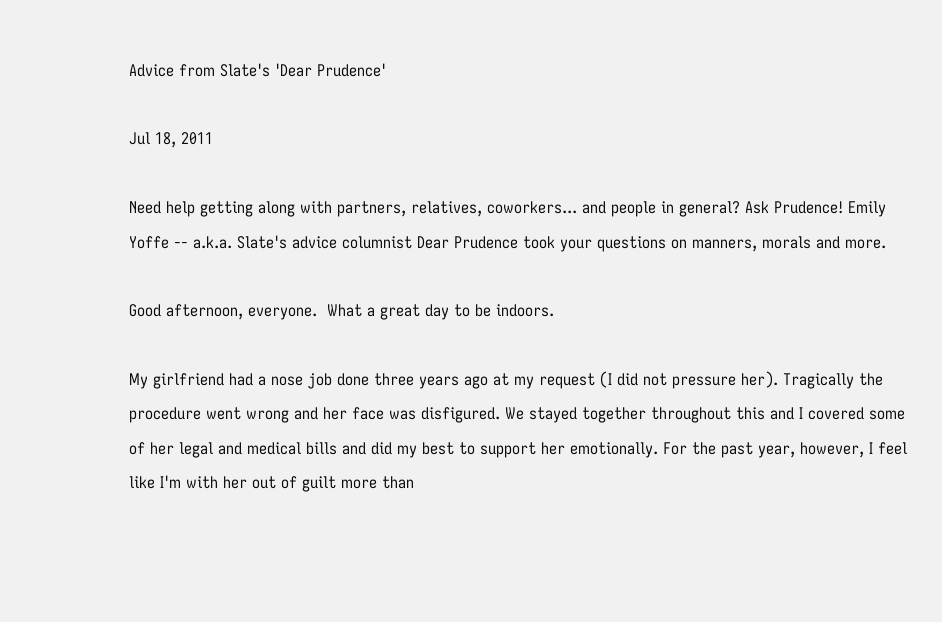Advice from Slate's 'Dear Prudence'

Jul 18, 2011

Need help getting along with partners, relatives, coworkers... and people in general? Ask Prudence! Emily Yoffe -- a.k.a. Slate's advice columnist Dear Prudence took your questions on manners, morals and more.

Good afternoon, everyone.  What a great day to be indoors.

My girlfriend had a nose job done three years ago at my request (I did not pressure her). Tragically the procedure went wrong and her face was disfigured. We stayed together throughout this and I covered some of her legal and medical bills and did my best to support her emotionally. For the past year, however, I feel like I'm with her out of guilt more than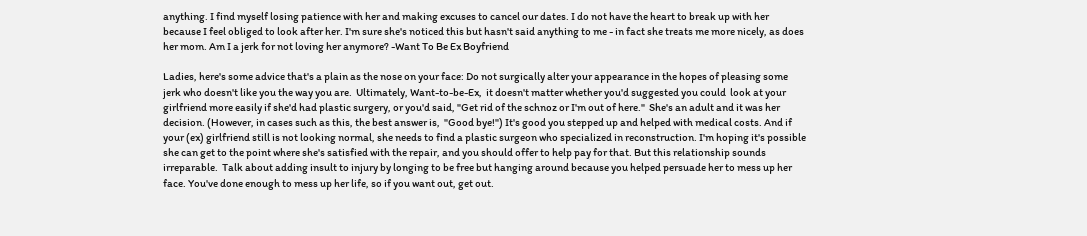anything. I find myself losing patience with her and making excuses to cancel our dates. I do not have the heart to break up with her because I feel obliged to look after her. I'm sure she's noticed this but hasn't said anything to me - in fact she treats me more nicely, as does her mom. Am I a jerk for not loving her anymore? -Want To Be Ex Boyfriend

Ladies, here's some advice that's a plain as the nose on your face: Do not surgically alter your appearance in the hopes of pleasing some jerk who doesn't like you the way you are.  Ultimately, Want-to-be-Ex,  it doesn't matter whether you'd suggested you could  look at your girlfriend more easily if she'd had plastic surgery, or you'd said, "Get rid of the schnoz or I'm out of here."  She's an adult and it was her decision. (However, in cases such as this, the best answer is,  "Good bye!") It's good you stepped up and helped with medical costs. And if your (ex) girlfriend still is not looking normal, she needs to find a plastic surgeon who specialized in reconstruction. I'm hoping it's possible she can get to the point where she's satisfied with the repair, and you should offer to help pay for that. But this relationship sounds irreparable.  Talk about adding insult to injury by longing to be free but hanging around because you helped persuade her to mess up her face. You've done enough to mess up her life, so if you want out, get out.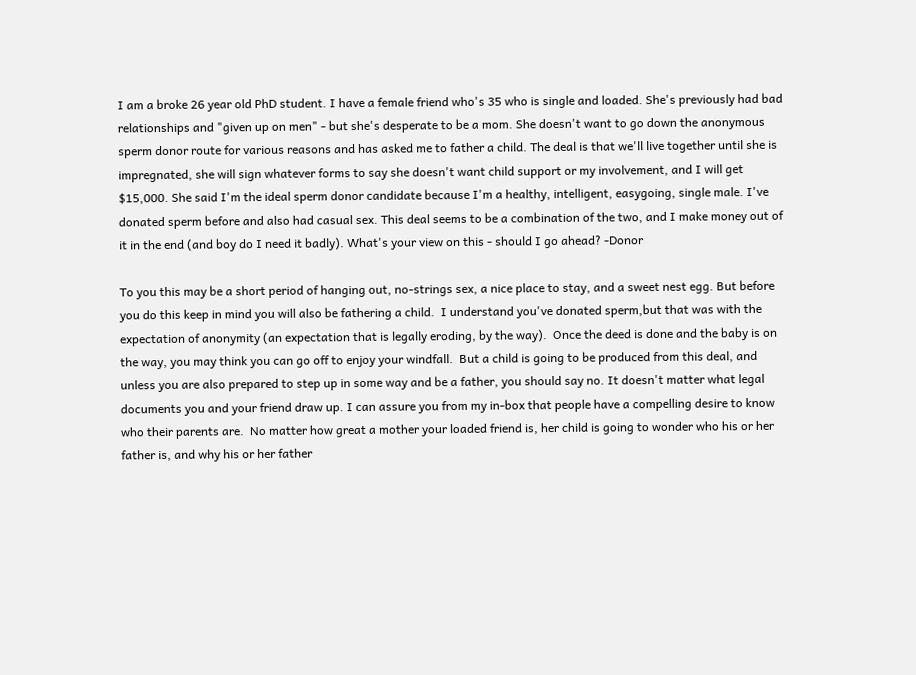I am a broke 26 year old PhD student. I have a female friend who's 35 who is single and loaded. She's previously had bad relationships and "given up on men" - but she's desperate to be a mom. She doesn't want to go down the anonymous sperm donor route for various reasons and has asked me to father a child. The deal is that we'll live together until she is impregnated, she will sign whatever forms to say she doesn't want child support or my involvement, and I will get $15,000. She said I'm the ideal sperm donor candidate because I'm a healthy, intelligent, easygoing, single male. I've donated sperm before and also had casual sex. This deal seems to be a combination of the two, and I make money out of it in the end (and boy do I need it badly). What's your view on this - should I go ahead? -Donor

To you this may be a short period of hanging out, no-strings sex, a nice place to stay, and a sweet nest egg. But before you do this keep in mind you will also be fathering a child.  I understand you've donated sperm,but that was with the expectation of anonymity (an expectation that is legally eroding, by the way).  Once the deed is done and the baby is on the way, you may think you can go off to enjoy your windfall.  But a child is going to be produced from this deal, and unless you are also prepared to step up in some way and be a father, you should say no. It doesn't matter what legal documents you and your friend draw up. I can assure you from my in-box that people have a compelling desire to know who their parents are.  No matter how great a mother your loaded friend is, her child is going to wonder who his or her father is, and why his or her father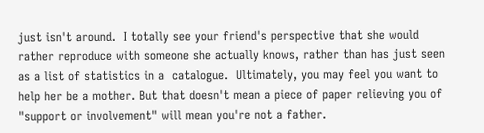just isn't around.  I totally see your friend's perspective that she would rather reproduce with someone she actually knows, rather than has just seen as a list of statistics in a  catalogue.  Ultimately, you may feel you want to help her be a mother. But that doesn't mean a piece of paper relieving you of "support or involvement" will mean you're not a father.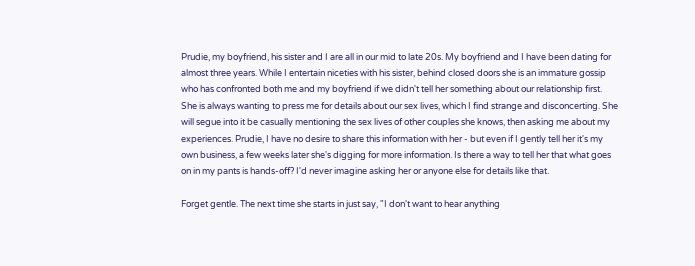Prudie, my boyfriend, his sister and I are all in our mid to late 20s. My boyfriend and I have been dating for almost three years. While I entertain niceties with his sister, behind closed doors she is an immature gossip who has confronted both me and my boyfriend if we didn't tell her something about our relationship first. She is always wanting to press me for details about our sex lives, which I find strange and disconcerting. She will segue into it be casually mentioning the sex lives of other couples she knows, then asking me about my experiences. Prudie, I have no desire to share this information with her - but even if I gently tell her it's my own business, a few weeks later she's digging for more information. Is there a way to tell her that what goes on in my pants is hands-off? I'd never imagine asking her or anyone else for details like that.

Forget gentle. The next time she starts in just say, "I don't want to hear anything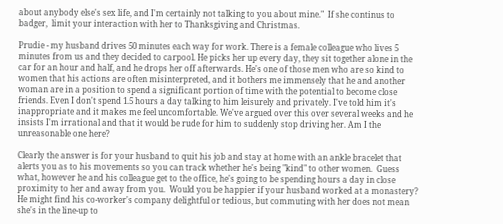about anybody else's sex life, and I'm certainly not talking to you about mine."  If she continus to badger,  limit your interaction with her to Thanksgiving and Christmas.

Prudie - my husband drives 50 minutes each way for work. There is a female colleague who lives 5 minutes from us and they decided to carpool. He picks her up every day, they sit together alone in the car for an hour and half, and he drops her off afterwards. He's one of those men who are so kind to women that his actions are often misinterpreted, and it bothers me immensely that he and another woman are in a position to spend a significant portion of time with the potential to become close friends. Even I don't spend 1.5 hours a day talking to him leisurely and privately. I've told him it's inappropriate and it makes me feel uncomfortable. We've argued over this over several weeks and he insists I'm irrational and that it would be rude for him to suddenly stop driving her. Am I the unreasonable one here?

Clearly the answer is for your husband to quit his job and stay at home with an ankle bracelet that alerts you as to his movements so you can track whether he's being "kind" to other women.  Guess what, however he and his colleague get to the office, he's going to be spending hours a day in close proximity to her and away from you.  Would you be happier if your husband worked at a monastery?  He might find his co-worker's company delightful or tedious, but commuting with her does not mean she's in the line-up to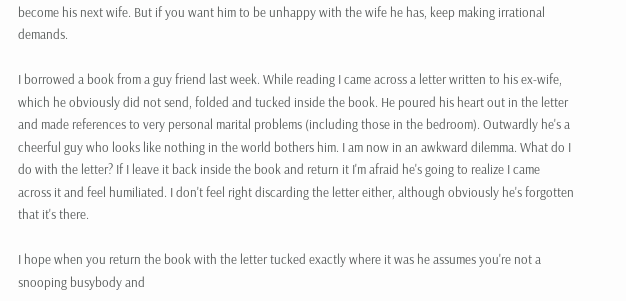become his next wife. But if you want him to be unhappy with the wife he has, keep making irrational demands.

I borrowed a book from a guy friend last week. While reading I came across a letter written to his ex-wife, which he obviously did not send, folded and tucked inside the book. He poured his heart out in the letter and made references to very personal marital problems (including those in the bedroom). Outwardly he's a cheerful guy who looks like nothing in the world bothers him. I am now in an awkward dilemma. What do I do with the letter? If I leave it back inside the book and return it I'm afraid he's going to realize I came across it and feel humiliated. I don't feel right discarding the letter either, although obviously he's forgotten that it's there.

I hope when you return the book with the letter tucked exactly where it was he assumes you're not a snooping busybody and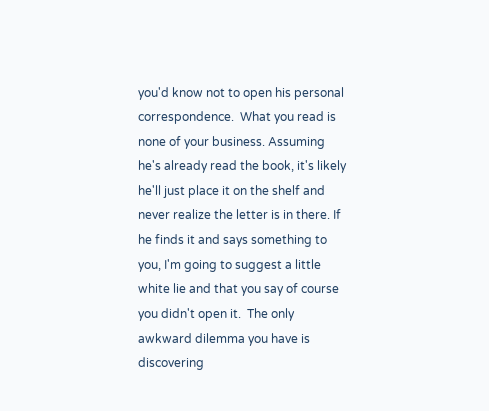you'd know not to open his personal correspondence.  What you read is none of your business. Assuming he's already read the book, it's likely he'll just place it on the shelf and never realize the letter is in there. If he finds it and says something to you, I'm going to suggest a little white lie and that you say of course you didn't open it.  The only awkward dilemma you have is discovering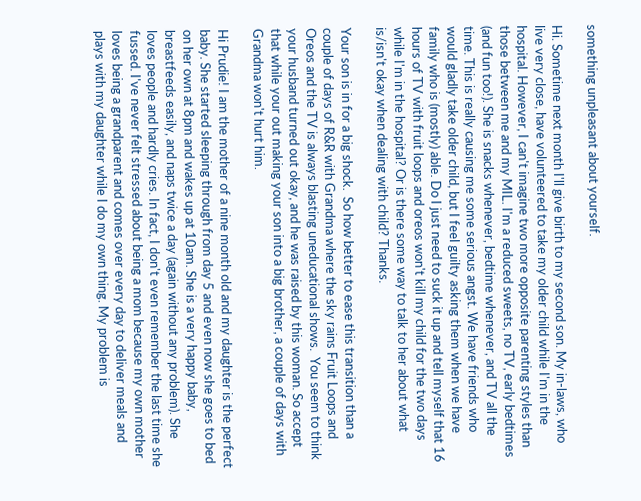something unpleasant about yourself.

Hi. Sometime next month I'll give birth to my second son. My in-laws, who live very close, have volunteered to take my older child while I'm in the hospital. However, I can't imagine two more opposite parenting styles than those between me and my MIL. I'm a reduced sweets, no TV, early bedtimes (and fun too!). She is snacks whenever, bedtime whenever, and TV all the time. This is really causing me some serious angst. We have friends who would gladly take older child, but I feel guilty asking them when we have family who is (mostly) able. Do I just need to suck it up and tell myself that 16 hours of TV with fruit loops and oreos won't kill my child for the two days while I'm in the hospital? Or is there some way to talk to her about what is/isn't okay when dealing with child? Thanks.

Your son is in for a big shock.  So how better to ease this transition than a couple of days of R&R with Grandma where the sky rains Fruit Loops and Oreos and the TV is always blasting uneducational shows.  You seem to think your husband turned out okay, and he was raised by this woman. So accept that while your out making your son into a big brother, a couple of days with Grandma won't hurt him.

Hi Prudie! I am the mother of a nine month old and my daughter is the perfect baby. She started sleeping through from day 5 and even now she goes to bed on her own at 8pm and wakes up at 10am. She is a very happy baby, breastfeeds easily, and naps twice a day (again without any problem). She loves people and hardly cries. In fact, I don't even remember the last time she fussed. I've never felt stressed about being a mom because my own mother loves being a grandparent and comes over every day to deliver meals and plays with my daughter while I do my own thing. My problem is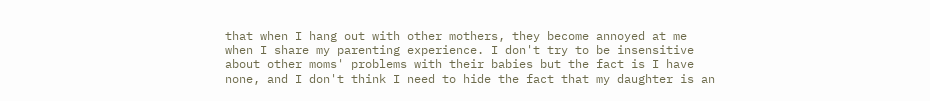that when I hang out with other mothers, they become annoyed at me when I share my parenting experience. I don't try to be insensitive about other moms' problems with their babies but the fact is I have none, and I don't think I need to hide the fact that my daughter is an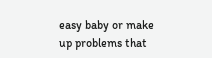easy baby or make up problems that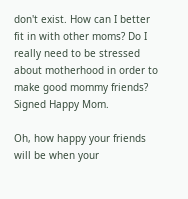don't exist. How can I better fit in with other moms? Do I really need to be stressed about motherhood in order to make good mommy friends? Signed Happy Mom.

Oh, how happy your friends will be when your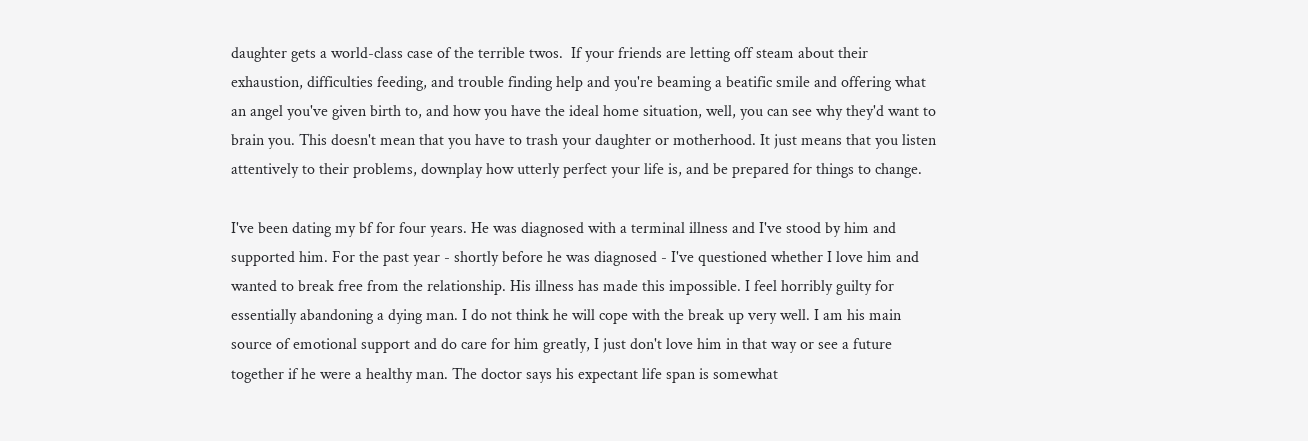daughter gets a world-class case of the terrible twos.  If your friends are letting off steam about their exhaustion, difficulties feeding, and trouble finding help and you're beaming a beatific smile and offering what an angel you've given birth to, and how you have the ideal home situation, well, you can see why they'd want to brain you. This doesn't mean that you have to trash your daughter or motherhood. It just means that you listen attentively to their problems, downplay how utterly perfect your life is, and be prepared for things to change.

I've been dating my bf for four years. He was diagnosed with a terminal illness and I've stood by him and supported him. For the past year - shortly before he was diagnosed - I've questioned whether I love him and wanted to break free from the relationship. His illness has made this impossible. I feel horribly guilty for essentially abandoning a dying man. I do not think he will cope with the break up very well. I am his main source of emotional support and do care for him greatly, I just don't love him in that way or see a future together if he were a healthy man. The doctor says his expectant life span is somewhat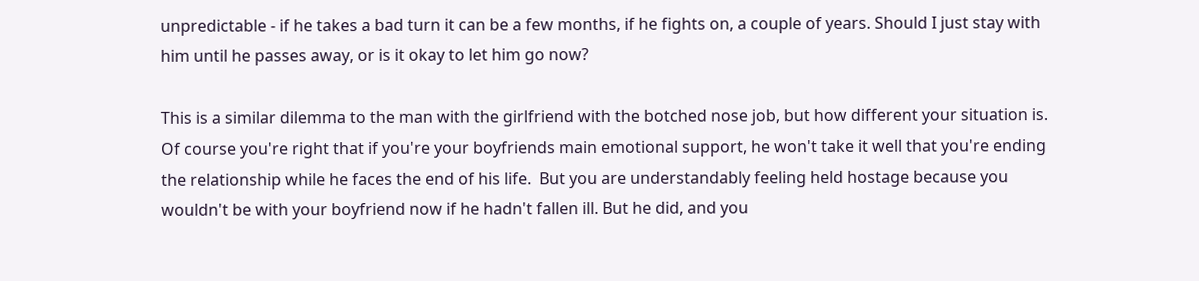unpredictable - if he takes a bad turn it can be a few months, if he fights on, a couple of years. Should I just stay with him until he passes away, or is it okay to let him go now?

This is a similar dilemma to the man with the girlfriend with the botched nose job, but how different your situation is. Of course you're right that if you're your boyfriends main emotional support, he won't take it well that you're ending the relationship while he faces the end of his life.  But you are understandably feeling held hostage because you wouldn't be with your boyfriend now if he hadn't fallen ill. But he did, and you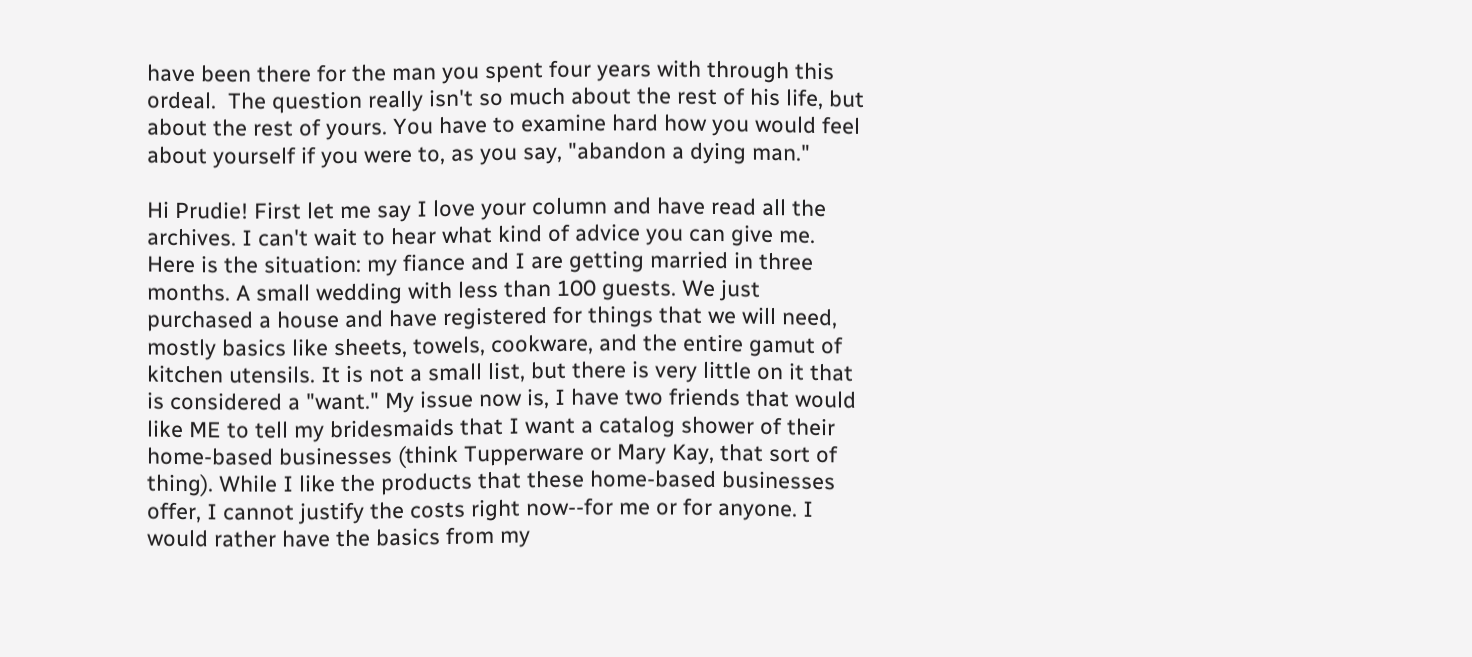have been there for the man you spent four years with through this ordeal.  The question really isn't so much about the rest of his life, but about the rest of yours. You have to examine hard how you would feel about yourself if you were to, as you say, "abandon a dying man."

Hi Prudie! First let me say I love your column and have read all the archives. I can't wait to hear what kind of advice you can give me. Here is the situation: my fiance and I are getting married in three months. A small wedding with less than 100 guests. We just purchased a house and have registered for things that we will need, mostly basics like sheets, towels, cookware, and the entire gamut of kitchen utensils. It is not a small list, but there is very little on it that is considered a "want." My issue now is, I have two friends that would like ME to tell my bridesmaids that I want a catalog shower of their home-based businesses (think Tupperware or Mary Kay, that sort of thing). While I like the products that these home-based businesses offer, I cannot justify the costs right now--for me or for anyone. I would rather have the basics from my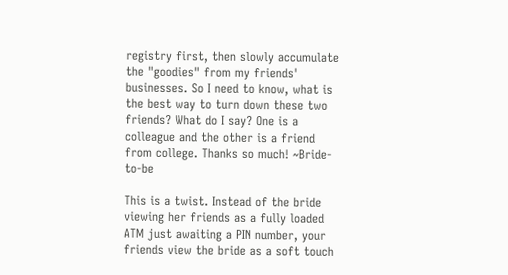registry first, then slowly accumulate the "goodies" from my friends' businesses. So I need to know, what is the best way to turn down these two friends? What do I say? One is a colleague and the other is a friend from college. Thanks so much! ~Bride-to-be

This is a twist. Instead of the bride viewing her friends as a fully loaded ATM just awaiting a PIN number, your friends view the bride as a soft touch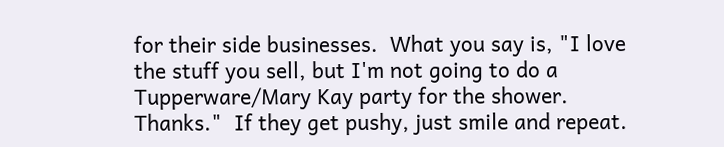for their side businesses.  What you say is, "I love the stuff you sell, but I'm not going to do a Tupperware/Mary Kay party for the shower. Thanks."  If they get pushy, just smile and repeat.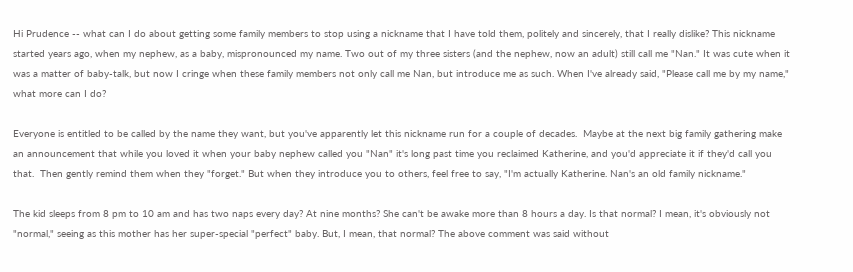Hi Prudence -- what can I do about getting some family members to stop using a nickname that I have told them, politely and sincerely, that I really dislike? This nickname started years ago, when my nephew, as a baby, mispronounced my name. Two out of my three sisters (and the nephew, now an adult) still call me "Nan." It was cute when it was a matter of baby-talk, but now I cringe when these family members not only call me Nan, but introduce me as such. When I've already said, "Please call me by my name," what more can I do?

Everyone is entitled to be called by the name they want, but you've apparently let this nickname run for a couple of decades.  Maybe at the next big family gathering make an announcement that while you loved it when your baby nephew called you "Nan" it's long past time you reclaimed Katherine, and you'd appreciate it if they'd call you that.  Then gently remind them when they "forget." But when they introduce you to others, feel free to say, "I'm actually Katherine. Nan's an old family nickname."

The kid sleeps from 8 pm to 10 am and has two naps every day? At nine months? She can't be awake more than 8 hours a day. Is that normal? I mean, it's obviously not "normal," seeing as this mother has her super-special "perfect" baby. But, I mean, that normal? The above comment was said without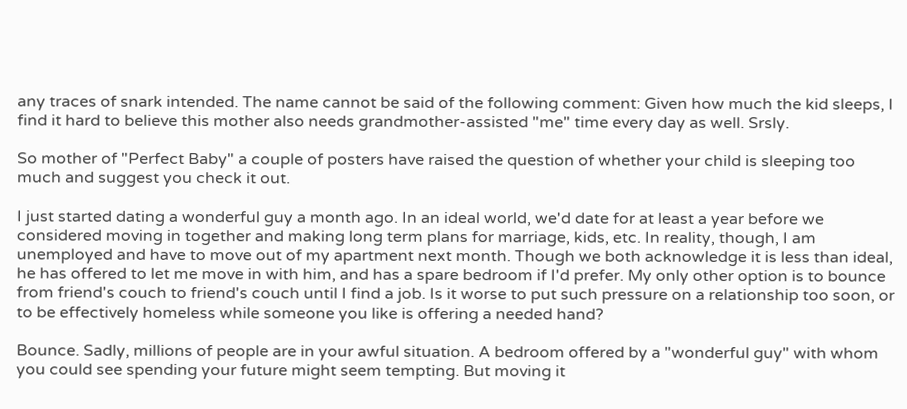any traces of snark intended. The name cannot be said of the following comment: Given how much the kid sleeps, I find it hard to believe this mother also needs grandmother-assisted "me" time every day as well. Srsly.

So mother of "Perfect Baby" a couple of posters have raised the question of whether your child is sleeping too much and suggest you check it out.

I just started dating a wonderful guy a month ago. In an ideal world, we'd date for at least a year before we considered moving in together and making long term plans for marriage, kids, etc. In reality, though, I am unemployed and have to move out of my apartment next month. Though we both acknowledge it is less than ideal, he has offered to let me move in with him, and has a spare bedroom if I'd prefer. My only other option is to bounce from friend's couch to friend's couch until I find a job. Is it worse to put such pressure on a relationship too soon, or to be effectively homeless while someone you like is offering a needed hand?

Bounce. Sadly, millions of people are in your awful situation. A bedroom offered by a "wonderful guy" with whom you could see spending your future might seem tempting. But moving it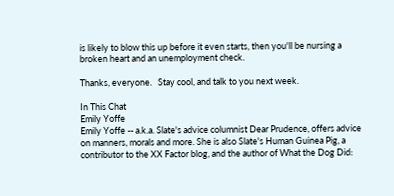is likely to blow this up before it even starts, then you'll be nursing a broken heart and an unemployment check.

Thanks, everyone.   Stay cool, and talk to you next week.

In This Chat
Emily Yoffe
Emily Yoffe -- a.k.a. Slate's advice columnist Dear Prudence, offers advice on manners, morals and more. She is also Slate's Human Guinea Pig, a contributor to the XX Factor blog, and the author of What the Dog Did: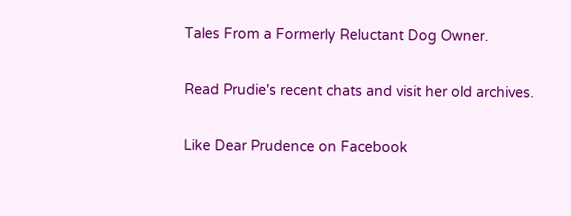Tales From a Formerly Reluctant Dog Owner.

Read Prudie's recent chats and visit her old archives.

Like Dear Prudence on Facebook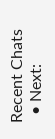Recent Chats
  • Next: